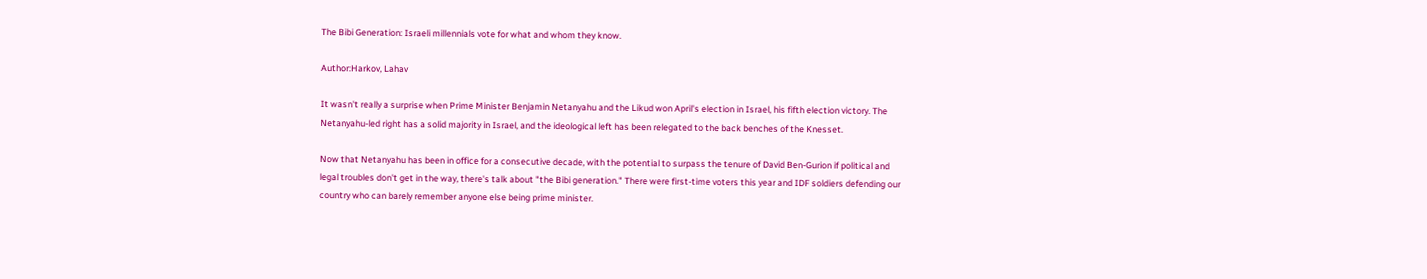The Bibi Generation: Israeli millennials vote for what and whom they know.

Author:Harkov, Lahav

It wasn't really a surprise when Prime Minister Benjamin Netanyahu and the Likud won April's election in Israel, his fifth election victory. The Netanyahu-led right has a solid majority in Israel, and the ideological left has been relegated to the back benches of the Knesset.

Now that Netanyahu has been in office for a consecutive decade, with the potential to surpass the tenure of David Ben-Gurion if political and legal troubles don't get in the way, there's talk about "the Bibi generation." There were first-time voters this year and IDF soldiers defending our country who can barely remember anyone else being prime minister.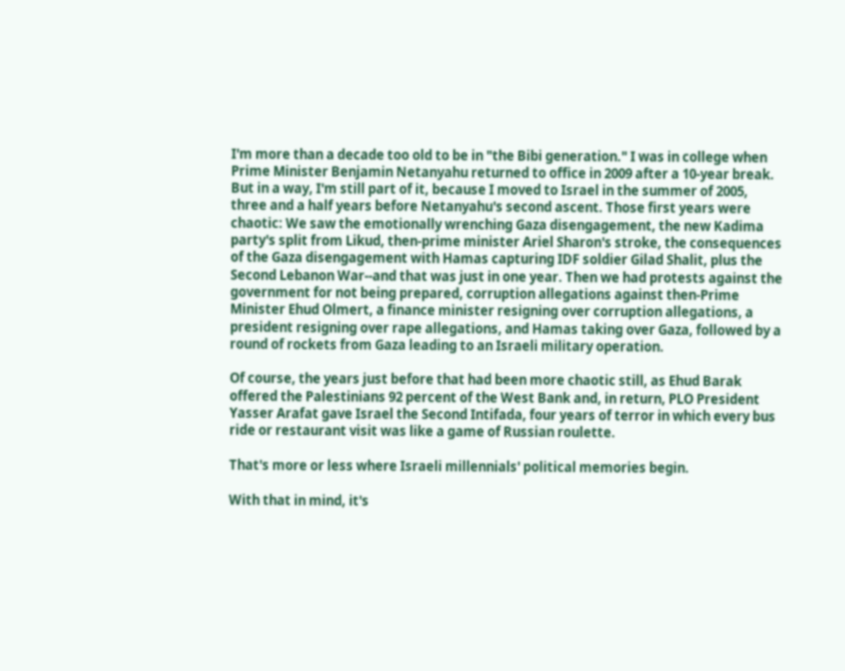I'm more than a decade too old to be in "the Bibi generation." I was in college when Prime Minister Benjamin Netanyahu returned to office in 2009 after a 10-year break. But in a way, I'm still part of it, because I moved to Israel in the summer of 2005, three and a half years before Netanyahu's second ascent. Those first years were chaotic: We saw the emotionally wrenching Gaza disengagement, the new Kadima party's split from Likud, then-prime minister Ariel Sharon's stroke, the consequences of the Gaza disengagement with Hamas capturing IDF soldier Gilad Shalit, plus the Second Lebanon War--and that was just in one year. Then we had protests against the government for not being prepared, corruption allegations against then-Prime Minister Ehud Olmert, a finance minister resigning over corruption allegations, a president resigning over rape allegations, and Hamas taking over Gaza, followed by a round of rockets from Gaza leading to an Israeli military operation.

Of course, the years just before that had been more chaotic still, as Ehud Barak offered the Palestinians 92 percent of the West Bank and, in return, PLO President Yasser Arafat gave Israel the Second Intifada, four years of terror in which every bus ride or restaurant visit was like a game of Russian roulette.

That's more or less where Israeli millennials' political memories begin.

With that in mind, it's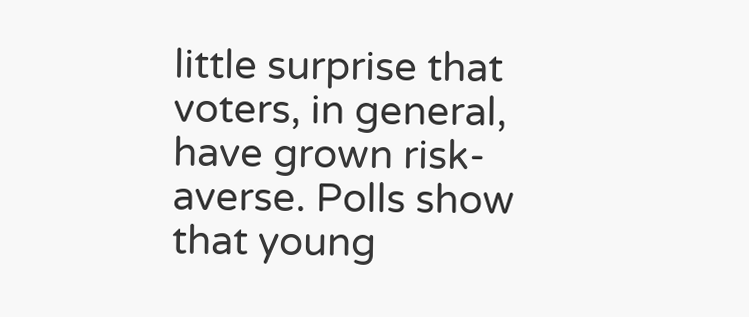little surprise that voters, in general, have grown risk-averse. Polls show that young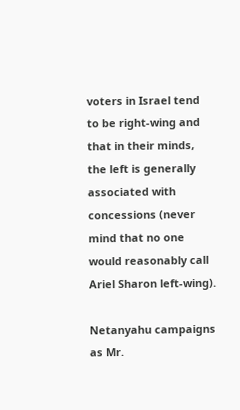voters in Israel tend to be right-wing and that in their minds, the left is generally associated with concessions (never mind that no one would reasonably call Ariel Sharon left-wing).

Netanyahu campaigns as Mr.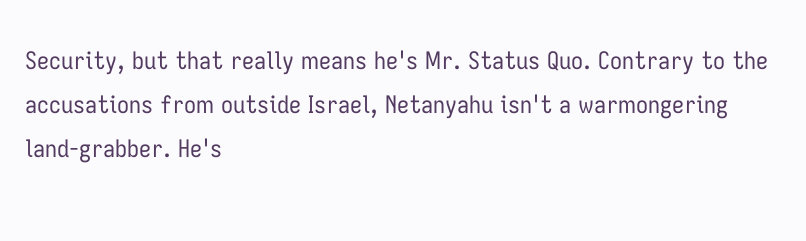Security, but that really means he's Mr. Status Quo. Contrary to the accusations from outside Israel, Netanyahu isn't a warmongering land-grabber. He's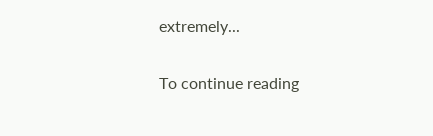extremely...

To continue reading